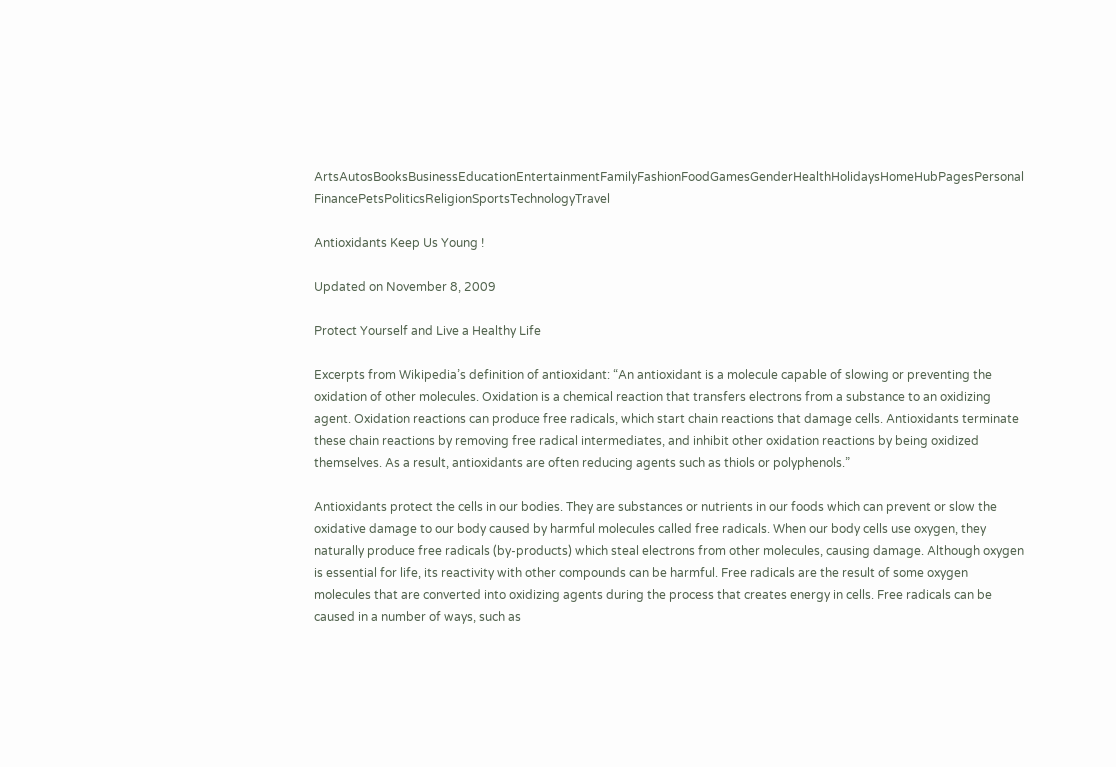ArtsAutosBooksBusinessEducationEntertainmentFamilyFashionFoodGamesGenderHealthHolidaysHomeHubPagesPersonal FinancePetsPoliticsReligionSportsTechnologyTravel

Antioxidants Keep Us Young !

Updated on November 8, 2009

Protect Yourself and Live a Healthy Life

Excerpts from Wikipedia’s definition of antioxidant: “An antioxidant is a molecule capable of slowing or preventing the oxidation of other molecules. Oxidation is a chemical reaction that transfers electrons from a substance to an oxidizing agent. Oxidation reactions can produce free radicals, which start chain reactions that damage cells. Antioxidants terminate these chain reactions by removing free radical intermediates, and inhibit other oxidation reactions by being oxidized themselves. As a result, antioxidants are often reducing agents such as thiols or polyphenols.”

Antioxidants protect the cells in our bodies. They are substances or nutrients in our foods which can prevent or slow the oxidative damage to our body caused by harmful molecules called free radicals. When our body cells use oxygen, they naturally produce free radicals (by-products) which steal electrons from other molecules, causing damage. Although oxygen is essential for life, its reactivity with other compounds can be harmful. Free radicals are the result of some oxygen molecules that are converted into oxidizing agents during the process that creates energy in cells. Free radicals can be caused in a number of ways, such as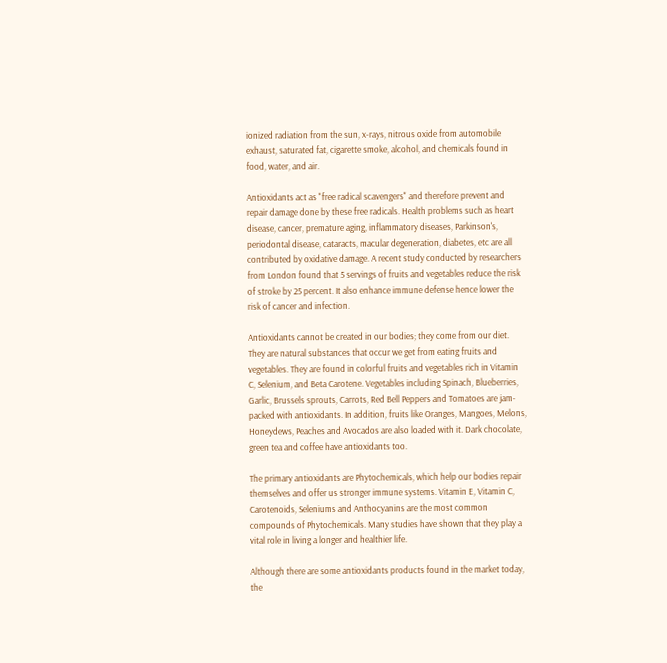ionized radiation from the sun, x-rays, nitrous oxide from automobile exhaust, saturated fat, cigarette smoke, alcohol, and chemicals found in food, water, and air.

Antioxidants act as "free radical scavengers" and therefore prevent and repair damage done by these free radicals. Health problems such as heart disease, cancer, premature aging, inflammatory diseases, Parkinson's, periodontal disease, cataracts, macular degeneration, diabetes, etc are all contributed by oxidative damage. A recent study conducted by researchers from London found that 5 servings of fruits and vegetables reduce the risk of stroke by 25 percent. It also enhance immune defense hence lower the risk of cancer and infection.

Antioxidants cannot be created in our bodies; they come from our diet. They are natural substances that occur we get from eating fruits and vegetables. They are found in colorful fruits and vegetables rich in Vitamin C, Selenium, and Beta Carotene. Vegetables including Spinach, Blueberries, Garlic, Brussels sprouts, Carrots, Red Bell Peppers and Tomatoes are jam-packed with antioxidants. In addition, fruits like Oranges, Mangoes, Melons, Honeydews, Peaches and Avocados are also loaded with it. Dark chocolate, green tea and coffee have antioxidants too.

The primary antioxidants are Phytochemicals, which help our bodies repair themselves and offer us stronger immune systems. Vitamin E, Vitamin C, Carotenoids, Seleniums and Anthocyanins are the most common compounds of Phytochemicals. Many studies have shown that they play a vital role in living a longer and healthier life.

Although there are some antioxidants products found in the market today, the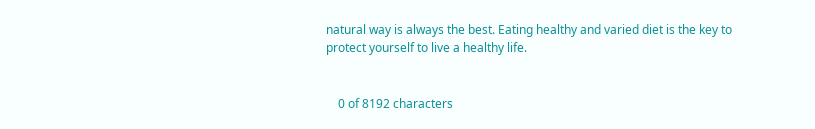natural way is always the best. Eating healthy and varied diet is the key to protect yourself to live a healthy life.


    0 of 8192 characters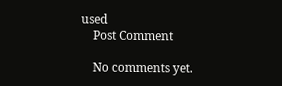used
    Post Comment

    No comments yet.